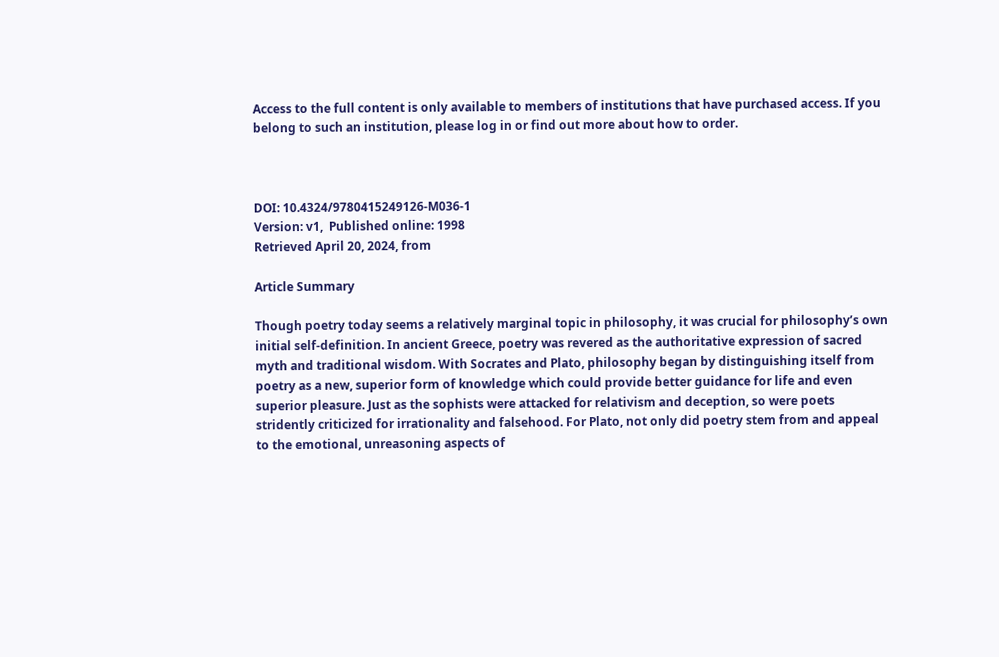Access to the full content is only available to members of institutions that have purchased access. If you belong to such an institution, please log in or find out more about how to order.



DOI: 10.4324/9780415249126-M036-1
Version: v1,  Published online: 1998
Retrieved April 20, 2024, from

Article Summary

Though poetry today seems a relatively marginal topic in philosophy, it was crucial for philosophy’s own initial self-definition. In ancient Greece, poetry was revered as the authoritative expression of sacred myth and traditional wisdom. With Socrates and Plato, philosophy began by distinguishing itself from poetry as a new, superior form of knowledge which could provide better guidance for life and even superior pleasure. Just as the sophists were attacked for relativism and deception, so were poets stridently criticized for irrationality and falsehood. For Plato, not only did poetry stem from and appeal to the emotional, unreasoning aspects of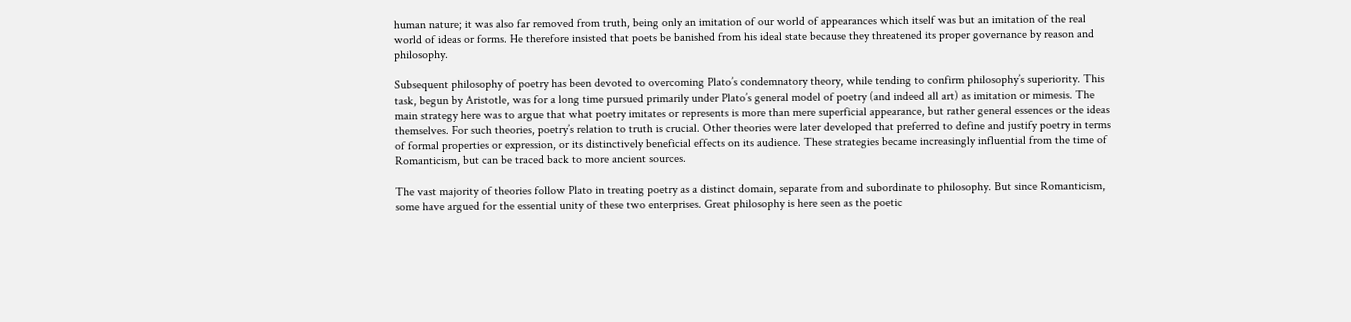human nature; it was also far removed from truth, being only an imitation of our world of appearances which itself was but an imitation of the real world of ideas or forms. He therefore insisted that poets be banished from his ideal state because they threatened its proper governance by reason and philosophy.

Subsequent philosophy of poetry has been devoted to overcoming Plato’s condemnatory theory, while tending to confirm philosophy’s superiority. This task, begun by Aristotle, was for a long time pursued primarily under Plato’s general model of poetry (and indeed all art) as imitation or mimesis. The main strategy here was to argue that what poetry imitates or represents is more than mere superficial appearance, but rather general essences or the ideas themselves. For such theories, poetry’s relation to truth is crucial. Other theories were later developed that preferred to define and justify poetry in terms of formal properties or expression, or its distinctively beneficial effects on its audience. These strategies became increasingly influential from the time of Romanticism, but can be traced back to more ancient sources.

The vast majority of theories follow Plato in treating poetry as a distinct domain, separate from and subordinate to philosophy. But since Romanticism, some have argued for the essential unity of these two enterprises. Great philosophy is here seen as the poetic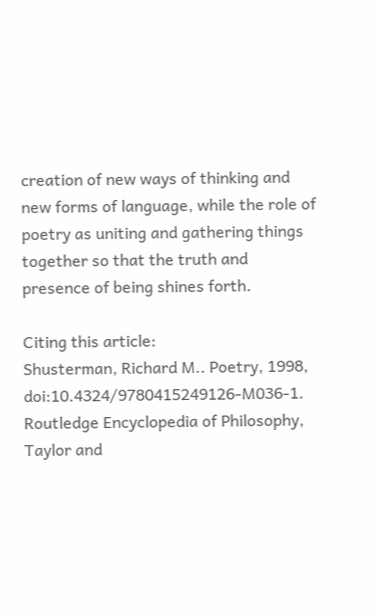creation of new ways of thinking and new forms of language, while the role of poetry as uniting and gathering things together so that the truth and presence of being shines forth.

Citing this article:
Shusterman, Richard M.. Poetry, 1998, doi:10.4324/9780415249126-M036-1. Routledge Encyclopedia of Philosophy, Taylor and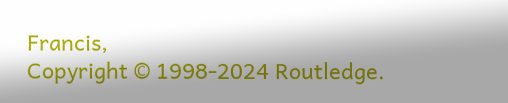Francis,
Copyright © 1998-2024 Routledge.